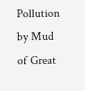Pollution by Mud of Great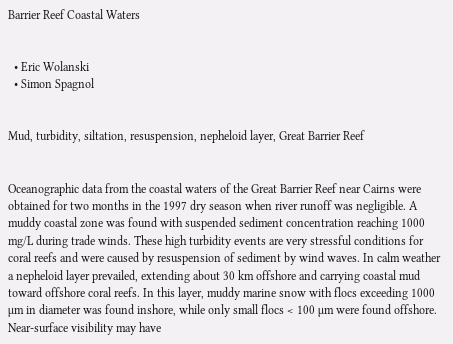Barrier Reef Coastal Waters


  • Eric Wolanski
  • Simon Spagnol


Mud, turbidity, siltation, resuspension, nepheloid layer, Great Barrier Reef


Oceanographic data from the coastal waters of the Great Barrier Reef near Cairns were obtained for two months in the 1997 dry season when river runoff was negligible. A muddy coastal zone was found with suspended sediment concentration reaching 1000 mg/L during trade winds. These high turbidity events are very stressful conditions for coral reefs and were caused by resuspension of sediment by wind waves. In calm weather a nepheloid layer prevailed, extending about 30 km offshore and carrying coastal mud toward offshore coral reefs. In this layer, muddy marine snow with flocs exceeding 1000 µm in diameter was found inshore, while only small flocs < 100 µm were found offshore. Near-surface visibility may have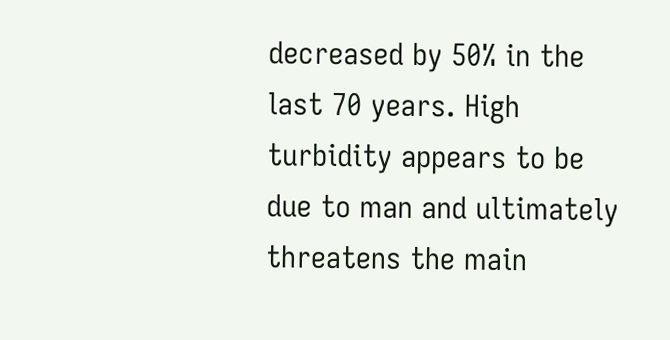decreased by 50% in the last 70 years. High turbidity appears to be due to man and ultimately threatens the main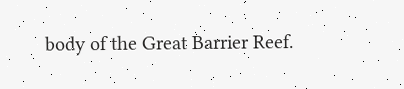body of the Great Barrier Reef.